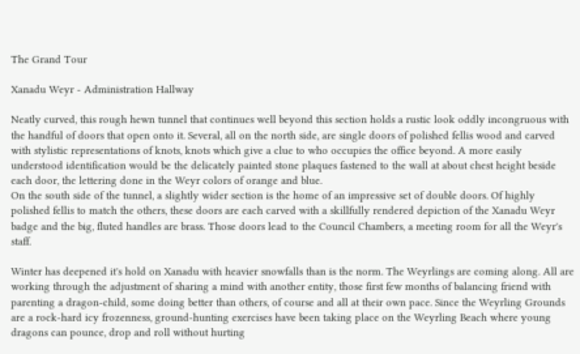The Grand Tour

Xanadu Weyr - Administration Hallway

Neatly curved, this rough hewn tunnel that continues well beyond this section holds a rustic look oddly incongruous with the handful of doors that open onto it. Several, all on the north side, are single doors of polished fellis wood and carved with stylistic representations of knots, knots which give a clue to who occupies the office beyond. A more easily understood identification would be the delicately painted stone plaques fastened to the wall at about chest height beside each door, the lettering done in the Weyr colors of orange and blue.
On the south side of the tunnel, a slightly wider section is the home of an impressive set of double doors. Of highly polished fellis to match the others, these doors are each carved with a skillfully rendered depiction of the Xanadu Weyr badge and the big, fluted handles are brass. Those doors lead to the Council Chambers, a meeting room for all the Weyr's staff.

Winter has deepened it's hold on Xanadu with heavier snowfalls than is the norm. The Weyrlings are coming along. All are working through the adjustment of sharing a mind with another entity, those first few months of balancing friend with parenting a dragon-child, some doing better than others, of course and all at their own pace. Since the Weyrling Grounds are a rock-hard icy frozenness, ground-hunting exercises have been taking place on the Weyrling Beach where young dragons can pounce, drop and roll without hurting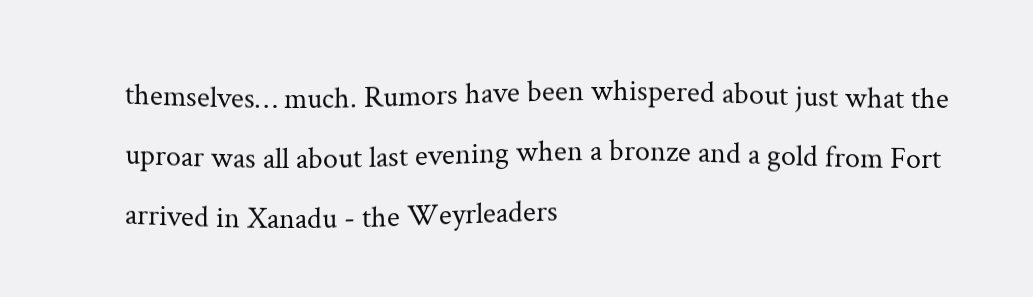themselves… much. Rumors have been whispered about just what the uproar was all about last evening when a bronze and a gold from Fort arrived in Xanadu - the Weyrleaders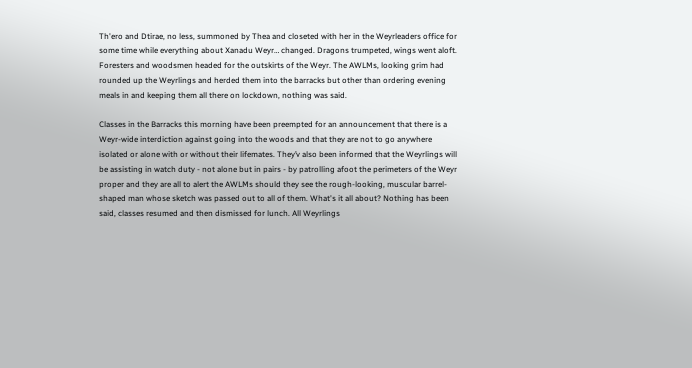Th'ero and Dtirae, no less, summoned by Thea and closeted with her in the Weyrleaders office for some time while everything about Xanadu Weyr… changed. Dragons trumpeted, wings went aloft. Foresters and woodsmen headed for the outskirts of the Weyr. The AWLMs, looking grim had rounded up the Weyrlings and herded them into the barracks but other than ordering evening meals in and keeping them all there on lockdown, nothing was said.

Classes in the Barracks this morning have been preempted for an announcement that there is a Weyr-wide interdiction against going into the woods and that they are not to go anywhere isolated or alone with or without their lifemates. They’v also been informed that the Weyrlings will be assisting in watch duty - not alone but in pairs - by patrolling afoot the perimeters of the Weyr proper and they are all to alert the AWLMs should they see the rough-looking, muscular barrel-shaped man whose sketch was passed out to all of them. What's it all about? Nothing has been said, classes resumed and then dismissed for lunch. All Weyrlings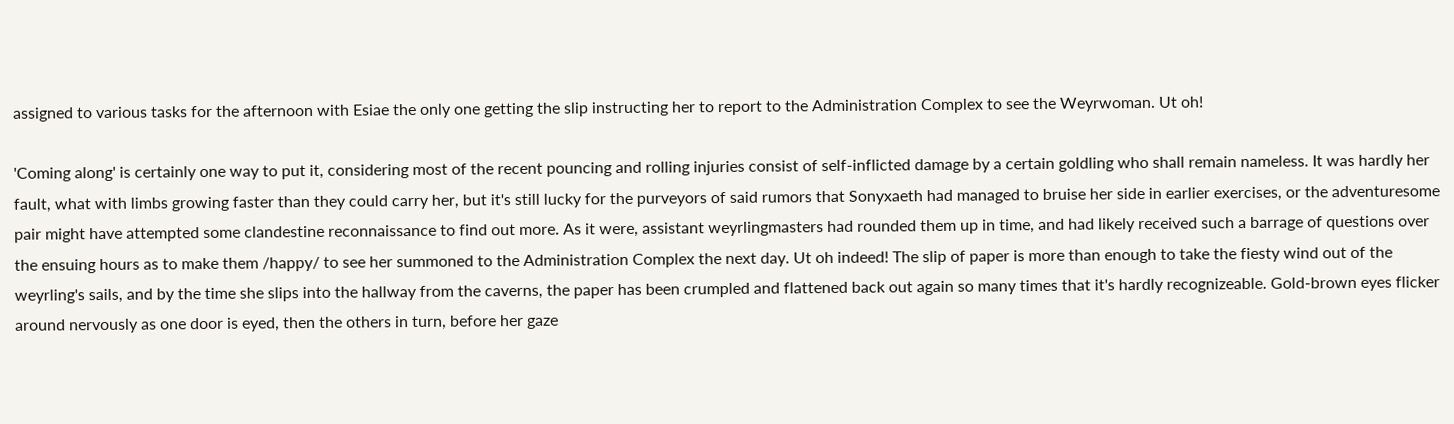assigned to various tasks for the afternoon with Esiae the only one getting the slip instructing her to report to the Administration Complex to see the Weyrwoman. Ut oh!

'Coming along' is certainly one way to put it, considering most of the recent pouncing and rolling injuries consist of self-inflicted damage by a certain goldling who shall remain nameless. It was hardly her fault, what with limbs growing faster than they could carry her, but it's still lucky for the purveyors of said rumors that Sonyxaeth had managed to bruise her side in earlier exercises, or the adventuresome pair might have attempted some clandestine reconnaissance to find out more. As it were, assistant weyrlingmasters had rounded them up in time, and had likely received such a barrage of questions over the ensuing hours as to make them /happy/ to see her summoned to the Administration Complex the next day. Ut oh indeed! The slip of paper is more than enough to take the fiesty wind out of the weyrling's sails, and by the time she slips into the hallway from the caverns, the paper has been crumpled and flattened back out again so many times that it's hardly recognizeable. Gold-brown eyes flicker around nervously as one door is eyed, then the others in turn, before her gaze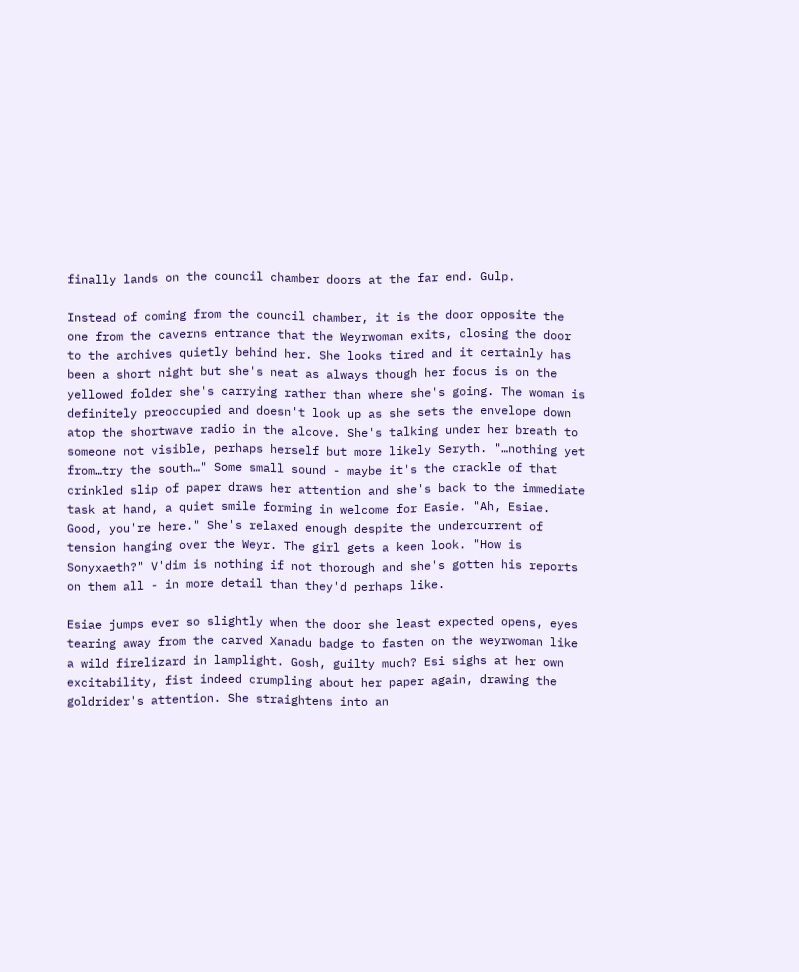finally lands on the council chamber doors at the far end. Gulp.

Instead of coming from the council chamber, it is the door opposite the one from the caverns entrance that the Weyrwoman exits, closing the door to the archives quietly behind her. She looks tired and it certainly has been a short night but she's neat as always though her focus is on the yellowed folder she's carrying rather than where she's going. The woman is definitely preoccupied and doesn't look up as she sets the envelope down atop the shortwave radio in the alcove. She's talking under her breath to someone not visible, perhaps herself but more likely Seryth. "…nothing yet from…try the south…" Some small sound - maybe it's the crackle of that crinkled slip of paper draws her attention and she's back to the immediate task at hand, a quiet smile forming in welcome for Easie. "Ah, Esiae. Good, you're here." She's relaxed enough despite the undercurrent of tension hanging over the Weyr. The girl gets a keen look. "How is Sonyxaeth?" V'dim is nothing if not thorough and she's gotten his reports on them all - in more detail than they'd perhaps like.

Esiae jumps ever so slightly when the door she least expected opens, eyes tearing away from the carved Xanadu badge to fasten on the weyrwoman like a wild firelizard in lamplight. Gosh, guilty much? Esi sighs at her own excitability, fist indeed crumpling about her paper again, drawing the goldrider's attention. She straightens into an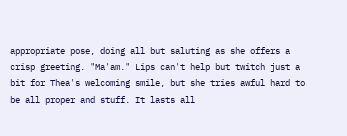appropriate pose, doing all but saluting as she offers a crisp greeting. "Ma'am." Lips can't help but twitch just a bit for Thea's welcoming smile, but she tries awful hard to be all proper and stuff. It lasts all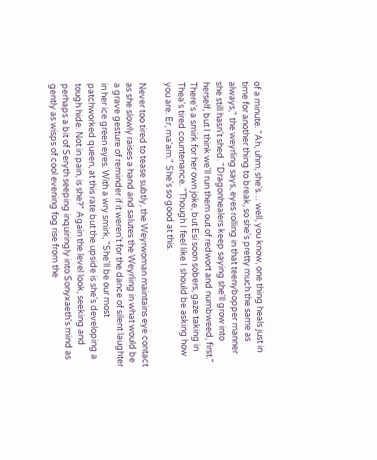of a minute. "Ah, uhm, she's… well, you know, one thing heals just in time for another thing to break, so she's pretty much the same as always," the weyrling says, eyes rolling in that teenybopper manner she still hasn't shed. "Dragonhealers keep saying she'll grow into herself, but I think we'll run them out of redwort and numbweed, first." There's a smirk for her own joke, but Esi soon sobers, gaze taking in Thea's tired countenance. "Though I feel like I should be asking how you are. Er, ma'am." She's so good at this.

Never too tired to tease subtly, the Weyrwoman maintains eye contact as she slowly raises a hand and salutes the Weyrling in what would be a grave gesture of reminder if it weren't for the dance of silent laughter in her ice green eyes. With a wry smirk, "She'll be our most patchworked queen, at this rate but the upside is she's developing a tough hide. Not in pain, is she?" Again the level look, seeking and perhaps a bit of Seryth seeping inquiringly into Sonyxaeth's mind as gently as wisps of cool evening fog rise from the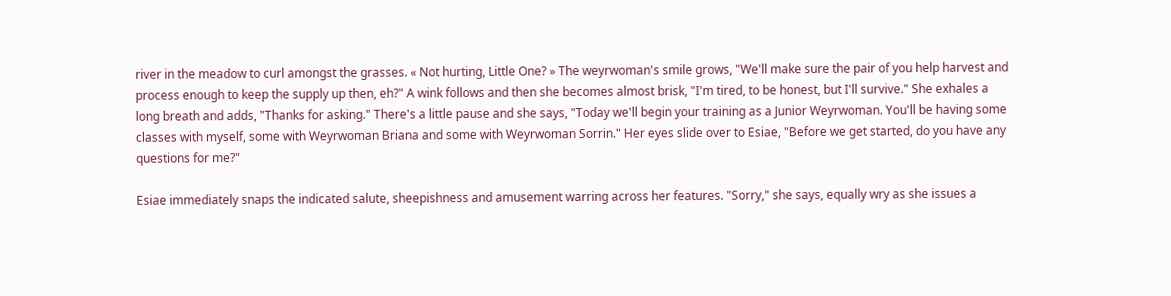river in the meadow to curl amongst the grasses. « Not hurting, Little One? » The weyrwoman's smile grows, "We'll make sure the pair of you help harvest and process enough to keep the supply up then, eh?" A wink follows and then she becomes almost brisk, "I'm tired, to be honest, but I'll survive." She exhales a long breath and adds, "Thanks for asking." There's a little pause and she says, "Today we'll begin your training as a Junior Weyrwoman. You'll be having some classes with myself, some with Weyrwoman Briana and some with Weyrwoman Sorrin." Her eyes slide over to Esiae, "Before we get started, do you have any questions for me?"

Esiae immediately snaps the indicated salute, sheepishness and amusement warring across her features. "Sorry," she says, equally wry as she issues a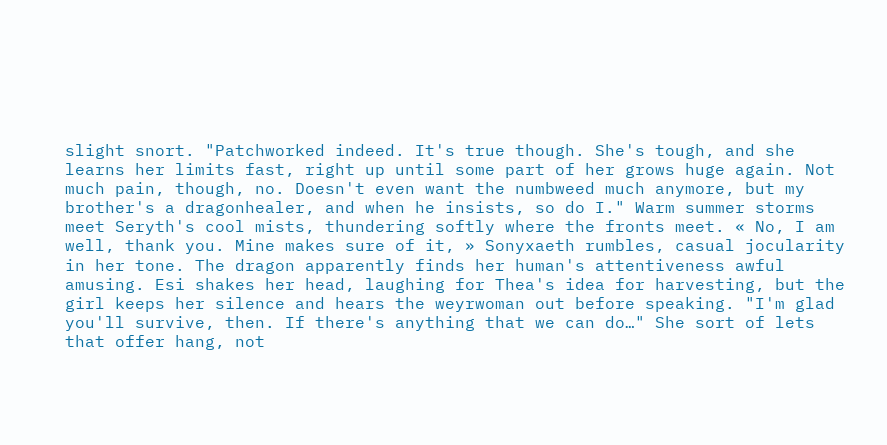slight snort. "Patchworked indeed. It's true though. She's tough, and she learns her limits fast, right up until some part of her grows huge again. Not much pain, though, no. Doesn't even want the numbweed much anymore, but my brother's a dragonhealer, and when he insists, so do I." Warm summer storms meet Seryth's cool mists, thundering softly where the fronts meet. « No, I am well, thank you. Mine makes sure of it, » Sonyxaeth rumbles, casual jocularity in her tone. The dragon apparently finds her human's attentiveness awful amusing. Esi shakes her head, laughing for Thea's idea for harvesting, but the girl keeps her silence and hears the weyrwoman out before speaking. "I'm glad you'll survive, then. If there's anything that we can do…" She sort of lets that offer hang, not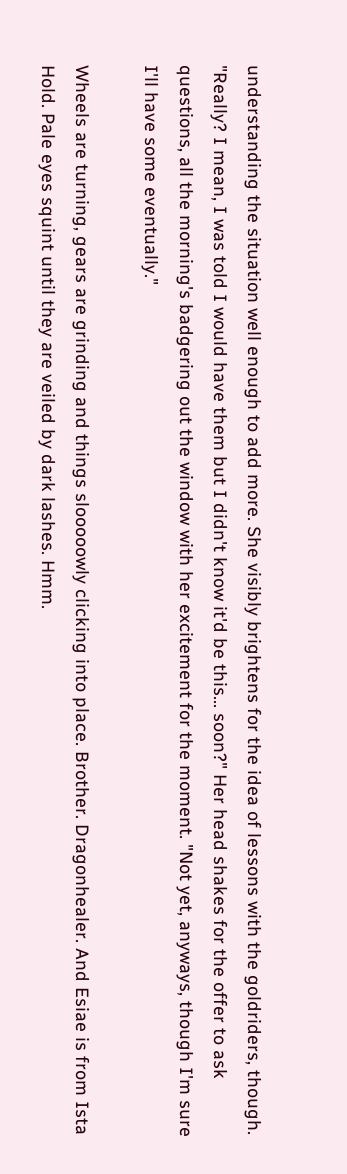understanding the situation well enough to add more. She visibly brightens for the idea of lessons with the goldriders, though. "Really? I mean, I was told I would have them but I didn't know it'd be this… soon?" Her head shakes for the offer to ask questions, all the morning's badgering out the window with her excitement for the moment. "Not yet, anyways, though I'm sure I'll have some eventually."

Wheels are turning, gears are grinding and things slooooowly clicking into place. Brother. Dragonhealer. And Esiae is from Ista Hold. Pale eyes squint until they are veiled by dark lashes. Hmm.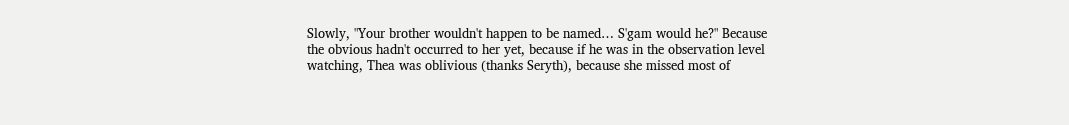Slowly, "Your brother wouldn't happen to be named… S'gam would he?" Because the obvious hadn't occurred to her yet, because if he was in the observation level watching, Thea was oblivious (thanks Seryth), because she missed most of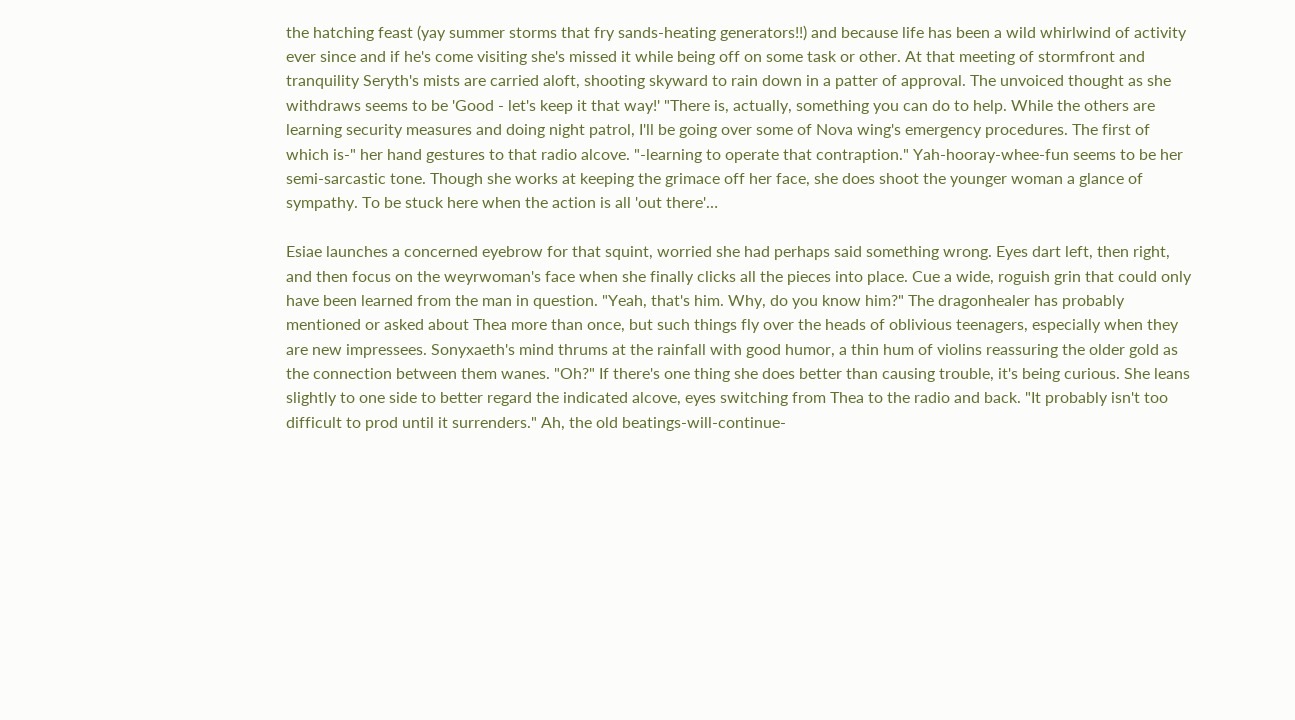the hatching feast (yay summer storms that fry sands-heating generators!!) and because life has been a wild whirlwind of activity ever since and if he's come visiting she's missed it while being off on some task or other. At that meeting of stormfront and tranquility Seryth's mists are carried aloft, shooting skyward to rain down in a patter of approval. The unvoiced thought as she withdraws seems to be 'Good - let's keep it that way!' "There is, actually, something you can do to help. While the others are learning security measures and doing night patrol, I'll be going over some of Nova wing's emergency procedures. The first of which is-" her hand gestures to that radio alcove. "-learning to operate that contraption." Yah-hooray-whee-fun seems to be her semi-sarcastic tone. Though she works at keeping the grimace off her face, she does shoot the younger woman a glance of sympathy. To be stuck here when the action is all 'out there'…

Esiae launches a concerned eyebrow for that squint, worried she had perhaps said something wrong. Eyes dart left, then right, and then focus on the weyrwoman's face when she finally clicks all the pieces into place. Cue a wide, roguish grin that could only have been learned from the man in question. "Yeah, that's him. Why, do you know him?" The dragonhealer has probably mentioned or asked about Thea more than once, but such things fly over the heads of oblivious teenagers, especially when they are new impressees. Sonyxaeth's mind thrums at the rainfall with good humor, a thin hum of violins reassuring the older gold as the connection between them wanes. "Oh?" If there's one thing she does better than causing trouble, it's being curious. She leans slightly to one side to better regard the indicated alcove, eyes switching from Thea to the radio and back. "It probably isn't too difficult to prod until it surrenders." Ah, the old beatings-will-continue-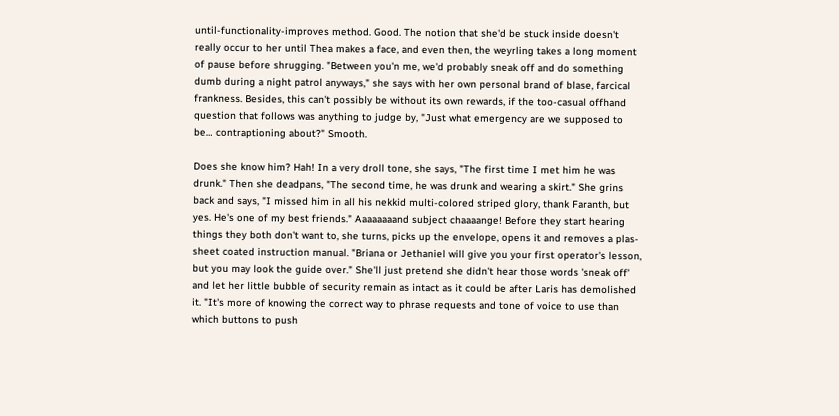until-functionality-improves method. Good. The notion that she'd be stuck inside doesn't really occur to her until Thea makes a face, and even then, the weyrling takes a long moment of pause before shrugging. "Between you'n me, we'd probably sneak off and do something dumb during a night patrol anyways," she says with her own personal brand of blase, farcical frankness. Besides, this can't possibly be without its own rewards, if the too-casual offhand question that follows was anything to judge by, "Just what emergency are we supposed to be… contraptioning about?" Smooth.

Does she know him? Hah! In a very droll tone, she says, "The first time I met him he was drunk." Then she deadpans, "The second time, he was drunk and wearing a skirt." She grins back and says, "I missed him in all his nekkid multi-colored striped glory, thank Faranth, but yes. He's one of my best friends." Aaaaaaaand subject chaaaange! Before they start hearing things they both don't want to, she turns, picks up the envelope, opens it and removes a plas-sheet coated instruction manual. "Briana or Jethaniel will give you your first operator's lesson, but you may look the guide over." She'll just pretend she didn't hear those words 'sneak off' and let her little bubble of security remain as intact as it could be after Laris has demolished it. "It's more of knowing the correct way to phrase requests and tone of voice to use than which buttons to push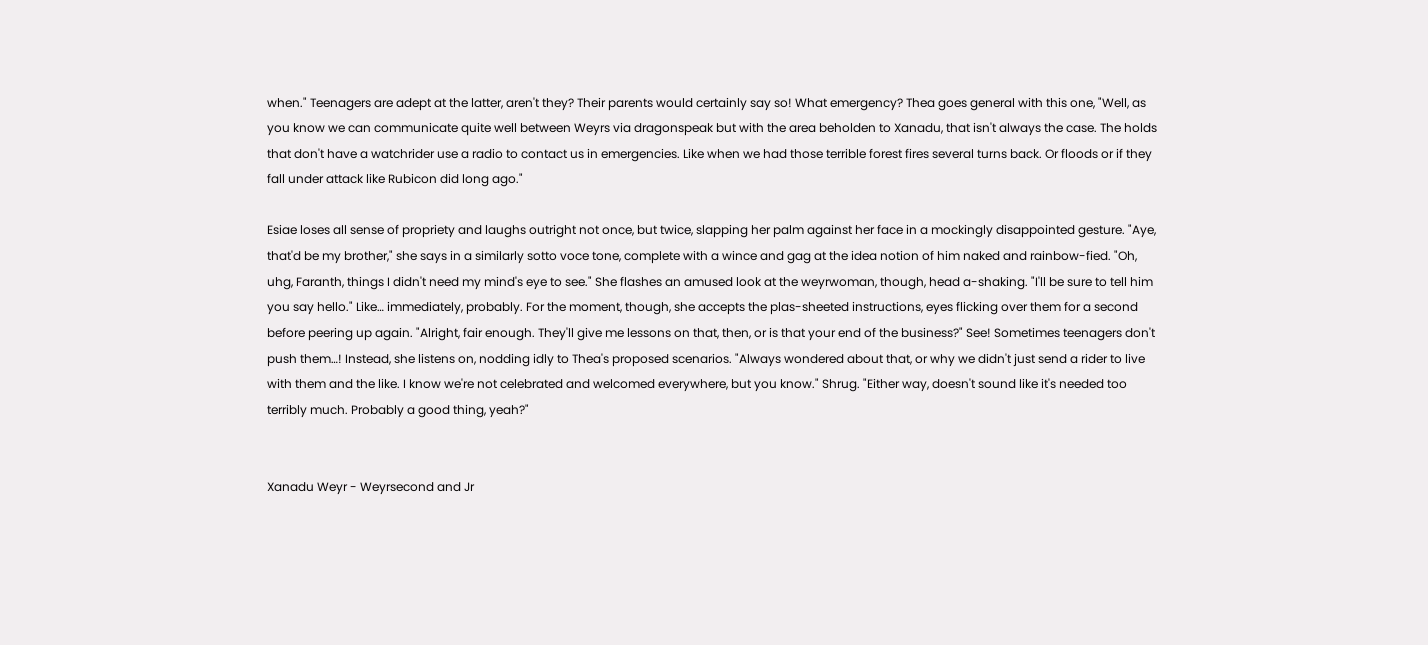when." Teenagers are adept at the latter, aren't they? Their parents would certainly say so! What emergency? Thea goes general with this one, "Well, as you know we can communicate quite well between Weyrs via dragonspeak but with the area beholden to Xanadu, that isn't always the case. The holds that don't have a watchrider use a radio to contact us in emergencies. Like when we had those terrible forest fires several turns back. Or floods or if they fall under attack like Rubicon did long ago."

Esiae loses all sense of propriety and laughs outright not once, but twice, slapping her palm against her face in a mockingly disappointed gesture. "Aye, that'd be my brother," she says in a similarly sotto voce tone, complete with a wince and gag at the idea notion of him naked and rainbow-fied. "Oh, uhg, Faranth, things I didn't need my mind's eye to see." She flashes an amused look at the weyrwoman, though, head a-shaking. "I'll be sure to tell him you say hello." Like… immediately, probably. For the moment, though, she accepts the plas-sheeted instructions, eyes flicking over them for a second before peering up again. "Alright, fair enough. They'll give me lessons on that, then, or is that your end of the business?" See! Sometimes teenagers don't push them…! Instead, she listens on, nodding idly to Thea's proposed scenarios. "Always wondered about that, or why we didn't just send a rider to live with them and the like. I know we're not celebrated and welcomed everywhere, but you know." Shrug. "Either way, doesn't sound like it's needed too terribly much. Probably a good thing, yeah?"


Xanadu Weyr - Weyrsecond and Jr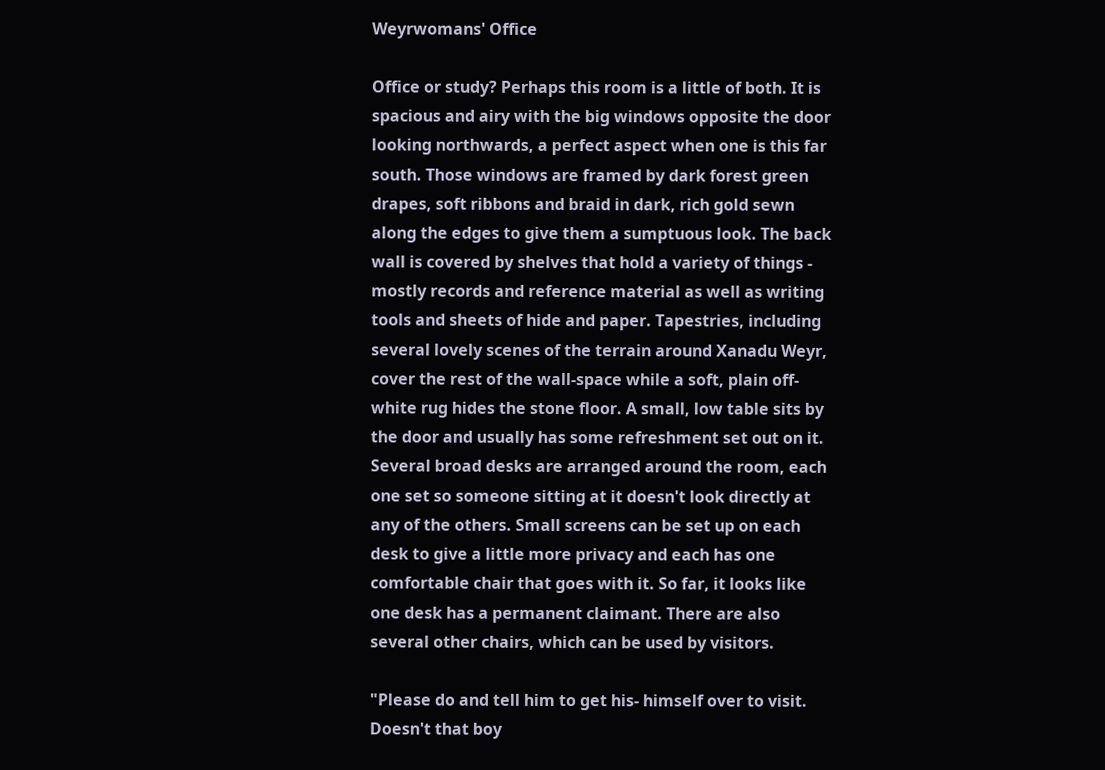Weyrwomans' Office

Office or study? Perhaps this room is a little of both. It is spacious and airy with the big windows opposite the door looking northwards, a perfect aspect when one is this far south. Those windows are framed by dark forest green drapes, soft ribbons and braid in dark, rich gold sewn along the edges to give them a sumptuous look. The back wall is covered by shelves that hold a variety of things - mostly records and reference material as well as writing tools and sheets of hide and paper. Tapestries, including several lovely scenes of the terrain around Xanadu Weyr, cover the rest of the wall-space while a soft, plain off-white rug hides the stone floor. A small, low table sits by the door and usually has some refreshment set out on it.
Several broad desks are arranged around the room, each one set so someone sitting at it doesn't look directly at any of the others. Small screens can be set up on each desk to give a little more privacy and each has one comfortable chair that goes with it. So far, it looks like one desk has a permanent claimant. There are also several other chairs, which can be used by visitors.

"Please do and tell him to get his- himself over to visit. Doesn't that boy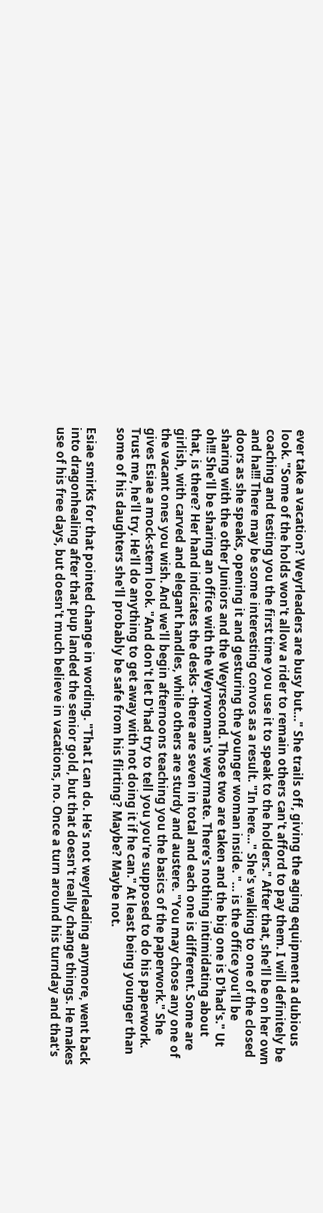ever take a vacation? Weyrleaders are busy but…" She trails off, giving the aging equipment a dubious look. "Some of the holds won't allow a rider to remain others can't afford to pay them. I will definitely be coaching and testing you the first time you use it to speak to the holders." After that, she'll be on her own and ha!!! There may be some interesting convos as a result. "In here…" She's walking to one of the closed doors as she speaks, opening it and gesturing the younger woman inside. "… is the office you'll be sharing with the other Juniors and the Weyrsecond. Those two are taken and the big one is D'had's." Ut oh!!! She'll be sharing an office with the Weyrwoman's weyrmate. There's nothing intimidating about that, is there? Her hand indicates the desks - there are seven in total and each one is different. Some are girlish, with carved and elegant handles, while others are sturdy and austere. "You may chose any one of the vacant ones you wish. And we'll begin afternoons teaching you the basics of the paperwork." She gives Esiae a mock-stern look. "And don't let D'had try to tell you you're supposed to do his paperwork. Trust me, he'll try. He'll do anything to get away with not doing it if he can." At least being younger than some of his daughters she'll probably be safe from his flirting? Maybe? Maybe not.

Esiae smirks for that pointed change in wording. "That I can do. He's not weyrleading anymore, went back into dragonhealing after that pup landed the senior gold, but that doesn't really change things. He makes use of his free days, but doesn't much believe in vacations, no. Once a turn around his turnday and that's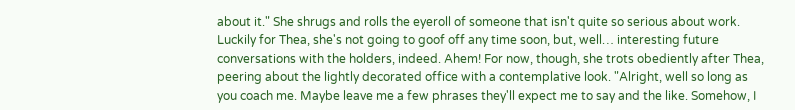about it." She shrugs and rolls the eyeroll of someone that isn't quite so serious about work. Luckily for Thea, she's not going to goof off any time soon, but, well… interesting future conversations with the holders, indeed. Ahem! For now, though, she trots obediently after Thea, peering about the lightly decorated office with a contemplative look. "Alright, well so long as you coach me. Maybe leave me a few phrases they'll expect me to say and the like. Somehow, I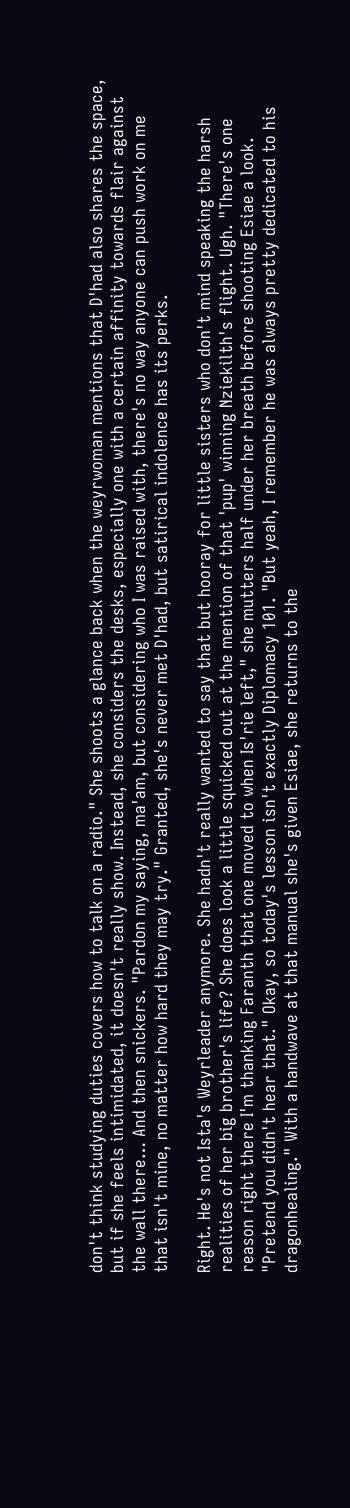don't think studying duties covers how to talk on a radio." She shoots a glance back when the weyrwoman mentions that D'had also shares the space, but if she feels intimidated, it doesn't really show. Instead, she considers the desks, especially one with a certain affinity towards flair against the wall there… And then snickers. "Pardon my saying, ma'am, but considering who I was raised with, there's no way anyone can push work on me that isn't mine, no matter how hard they may try." Granted, she's never met D'had, but satirical indolence has its perks.

Right. He's not Ista's Weyrleader anymore. She hadn't really wanted to say that but hooray for little sisters who don't mind speaking the harsh realities of her big brother's life? She does look a little squicked out at the mention of that 'pup' winning Nziekilth's flight. Ugh. "There's one reason right there I'm thanking Faranth that one moved to when Is'rie left," she mutters half under her breath before shooting Esiae a look. "Pretend you didn't hear that." Okay, so today's lesson isn't exactly Diplomacy 101. "But yeah, I remember he was always pretty dedicated to his dragonhealing." With a handwave at that manual she's given Esiae, she returns to the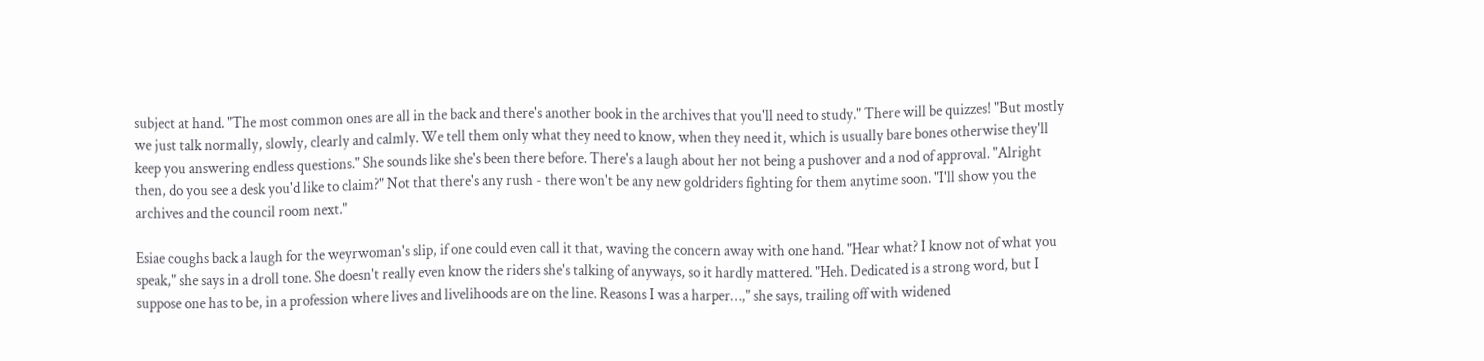subject at hand. "The most common ones are all in the back and there's another book in the archives that you'll need to study." There will be quizzes! "But mostly we just talk normally, slowly, clearly and calmly. We tell them only what they need to know, when they need it, which is usually bare bones otherwise they'll keep you answering endless questions." She sounds like she's been there before. There's a laugh about her not being a pushover and a nod of approval. "Alright then, do you see a desk you'd like to claim?" Not that there's any rush - there won't be any new goldriders fighting for them anytime soon. "I'll show you the archives and the council room next."

Esiae coughs back a laugh for the weyrwoman's slip, if one could even call it that, waving the concern away with one hand. "Hear what? I know not of what you speak," she says in a droll tone. She doesn't really even know the riders she's talking of anyways, so it hardly mattered. "Heh. Dedicated is a strong word, but I suppose one has to be, in a profession where lives and livelihoods are on the line. Reasons I was a harper…," she says, trailing off with widened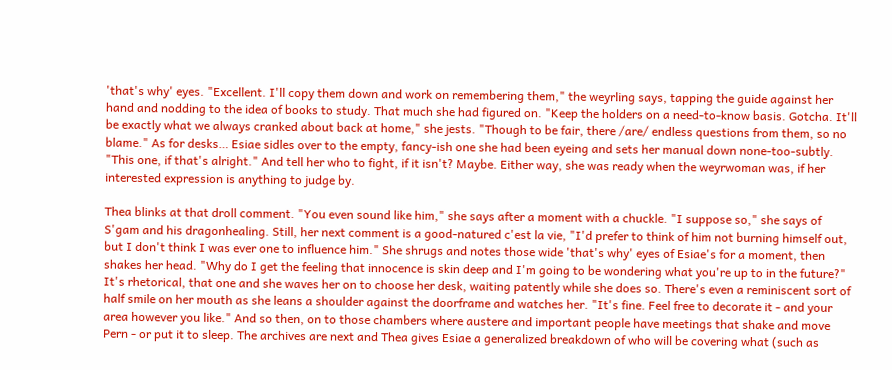'that's why' eyes. "Excellent. I'll copy them down and work on remembering them," the weyrling says, tapping the guide against her hand and nodding to the idea of books to study. That much she had figured on. "Keep the holders on a need-to-know basis. Gotcha. It'll be exactly what we always cranked about back at home," she jests. "Though to be fair, there /are/ endless questions from them, so no blame." As for desks… Esiae sidles over to the empty, fancy-ish one she had been eyeing and sets her manual down none-too-subtly. "This one, if that's alright." And tell her who to fight, if it isn't? Maybe. Either way, she was ready when the weyrwoman was, if her interested expression is anything to judge by.

Thea blinks at that droll comment. "You even sound like him," she says after a moment with a chuckle. "I suppose so," she says of S'gam and his dragonhealing. Still, her next comment is a good-natured c'est la vie, "I'd prefer to think of him not burning himself out, but I don't think I was ever one to influence him." She shrugs and notes those wide 'that's why' eyes of Esiae's for a moment, then shakes her head. "Why do I get the feeling that innocence is skin deep and I'm going to be wondering what you're up to in the future?" It's rhetorical, that one and she waves her on to choose her desk, waiting patently while she does so. There's even a reminiscent sort of half smile on her mouth as she leans a shoulder against the doorframe and watches her. "It's fine. Feel free to decorate it - and your area however you like." And so then, on to those chambers where austere and important people have meetings that shake and move Pern - or put it to sleep. The archives are next and Thea gives Esiae a generalized breakdown of who will be covering what (such as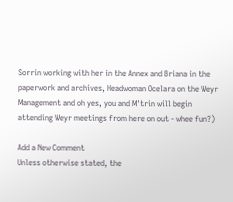Sorrin working with her in the Annex and Briana in the paperwork and archives, Headwoman Ocelara on the Weyr Management and oh yes, you and M'trin will begin attending Weyr meetings from here on out - whee fun?)

Add a New Comment
Unless otherwise stated, the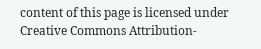content of this page is licensed under Creative Commons Attribution-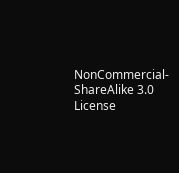NonCommercial-ShareAlike 3.0 License